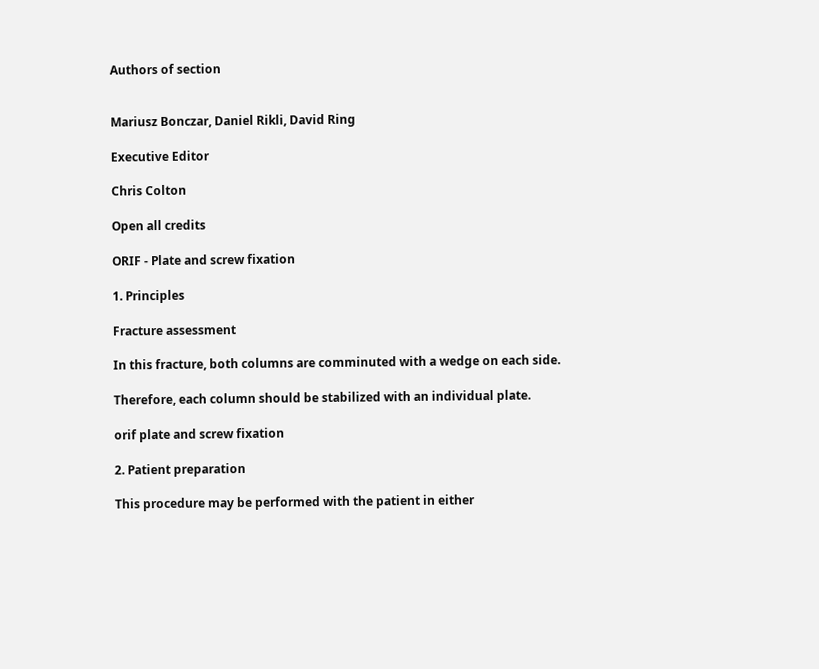Authors of section


Mariusz Bonczar, Daniel Rikli, David Ring

Executive Editor

Chris Colton

Open all credits

ORIF - Plate and screw fixation

1. Principles

Fracture assessment

In this fracture, both columns are comminuted with a wedge on each side.

Therefore, each column should be stabilized with an individual plate.

orif plate and screw fixation

2. Patient preparation

This procedure may be performed with the patient in either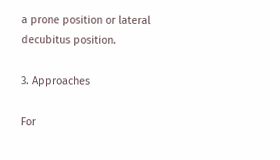a prone position or lateral decubitus position.

3. Approaches

For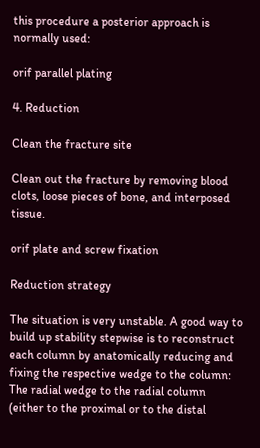this procedure a posterior approach is normally used:

orif parallel plating

4. Reduction

Clean the fracture site

Clean out the fracture by removing blood clots, loose pieces of bone, and interposed tissue.

orif plate and screw fixation

Reduction strategy

The situation is very unstable. A good way to build up stability stepwise is to reconstruct each column by anatomically reducing and fixing the respective wedge to the column: The radial wedge to the radial column (either to the proximal or to the distal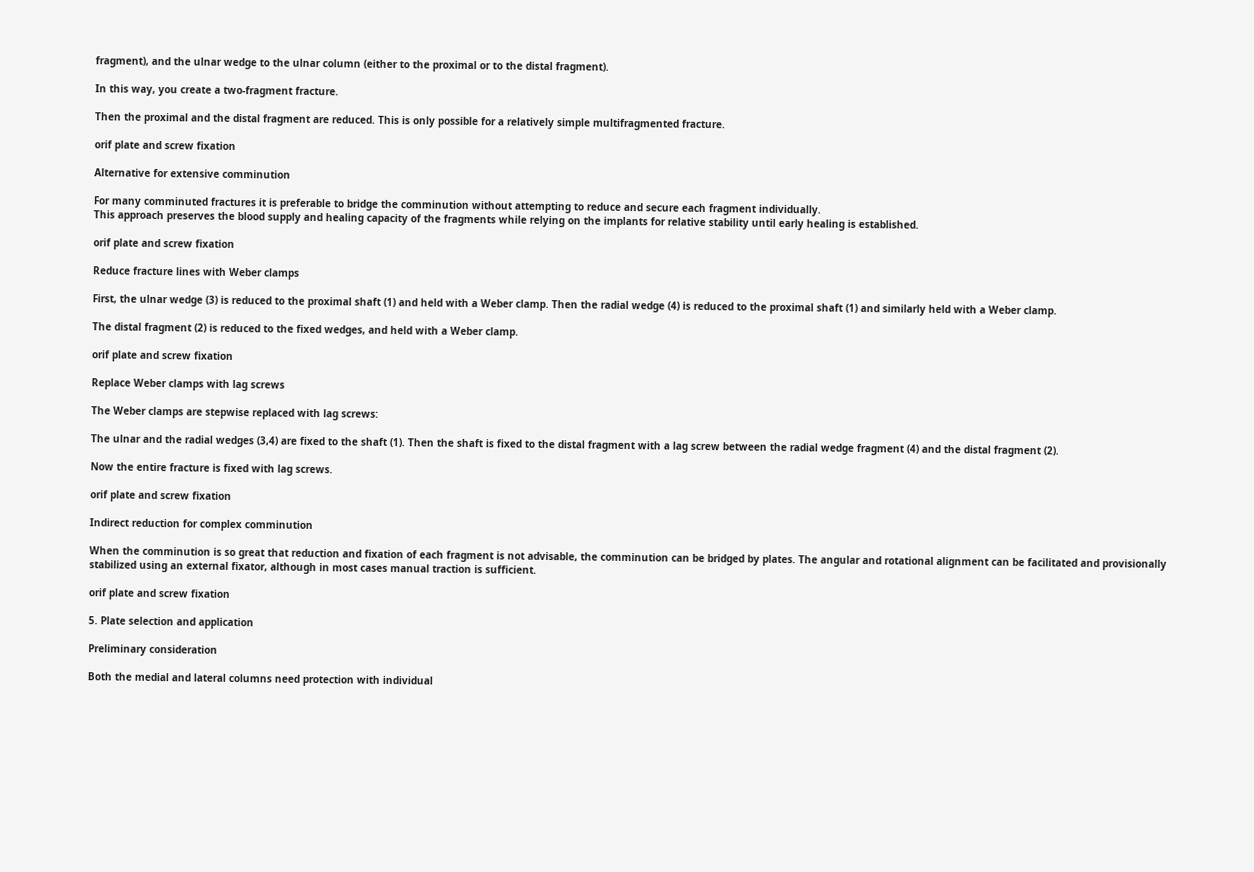fragment), and the ulnar wedge to the ulnar column (either to the proximal or to the distal fragment).

In this way, you create a two-fragment fracture.

Then the proximal and the distal fragment are reduced. This is only possible for a relatively simple multifragmented fracture.

orif plate and screw fixation

Alternative for extensive comminution

For many comminuted fractures it is preferable to bridge the comminution without attempting to reduce and secure each fragment individually.
This approach preserves the blood supply and healing capacity of the fragments while relying on the implants for relative stability until early healing is established.

orif plate and screw fixation

Reduce fracture lines with Weber clamps

First, the ulnar wedge (3) is reduced to the proximal shaft (1) and held with a Weber clamp. Then the radial wedge (4) is reduced to the proximal shaft (1) and similarly held with a Weber clamp.

The distal fragment (2) is reduced to the fixed wedges, and held with a Weber clamp.

orif plate and screw fixation

Replace Weber clamps with lag screws

The Weber clamps are stepwise replaced with lag screws:

The ulnar and the radial wedges (3,4) are fixed to the shaft (1). Then the shaft is fixed to the distal fragment with a lag screw between the radial wedge fragment (4) and the distal fragment (2).

Now the entire fracture is fixed with lag screws.

orif plate and screw fixation

Indirect reduction for complex comminution

When the comminution is so great that reduction and fixation of each fragment is not advisable, the comminution can be bridged by plates. The angular and rotational alignment can be facilitated and provisionally stabilized using an external fixator, although in most cases manual traction is sufficient.

orif plate and screw fixation

5. Plate selection and application

Preliminary consideration

Both the medial and lateral columns need protection with individual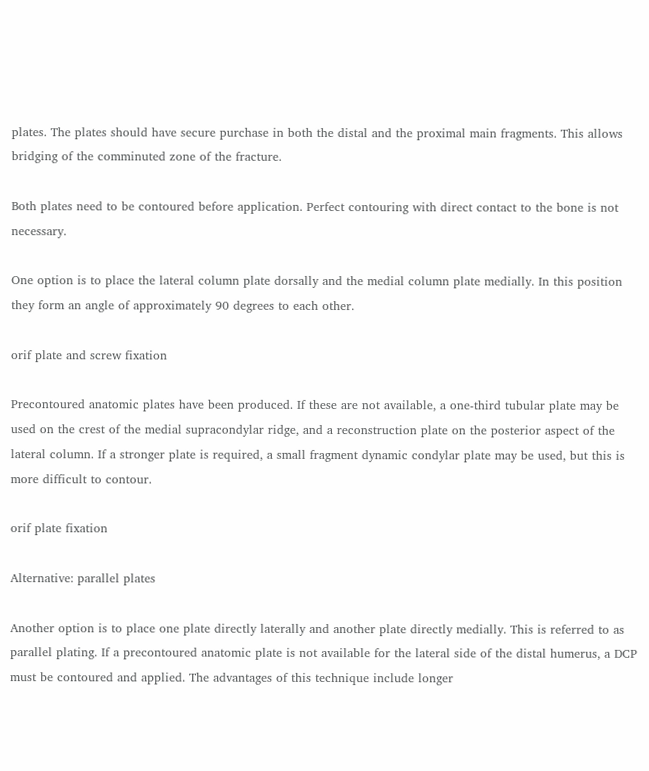plates. The plates should have secure purchase in both the distal and the proximal main fragments. This allows bridging of the comminuted zone of the fracture.

Both plates need to be contoured before application. Perfect contouring with direct contact to the bone is not necessary.

One option is to place the lateral column plate dorsally and the medial column plate medially. In this position they form an angle of approximately 90 degrees to each other.

orif plate and screw fixation

Precontoured anatomic plates have been produced. If these are not available, a one-third tubular plate may be used on the crest of the medial supracondylar ridge, and a reconstruction plate on the posterior aspect of the lateral column. If a stronger plate is required, a small fragment dynamic condylar plate may be used, but this is more difficult to contour.

orif plate fixation

Alternative: parallel plates

Another option is to place one plate directly laterally and another plate directly medially. This is referred to as parallel plating. If a precontoured anatomic plate is not available for the lateral side of the distal humerus, a DCP must be contoured and applied. The advantages of this technique include longer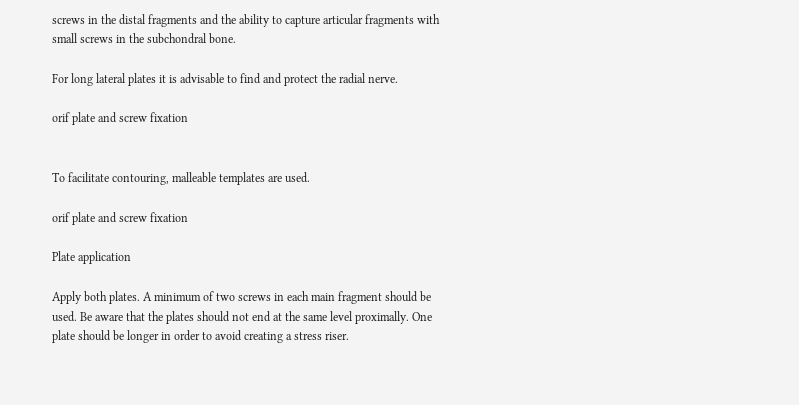screws in the distal fragments and the ability to capture articular fragments with small screws in the subchondral bone.

For long lateral plates it is advisable to find and protect the radial nerve.

orif plate and screw fixation


To facilitate contouring, malleable templates are used.

orif plate and screw fixation

Plate application

Apply both plates. A minimum of two screws in each main fragment should be used. Be aware that the plates should not end at the same level proximally. One plate should be longer in order to avoid creating a stress riser.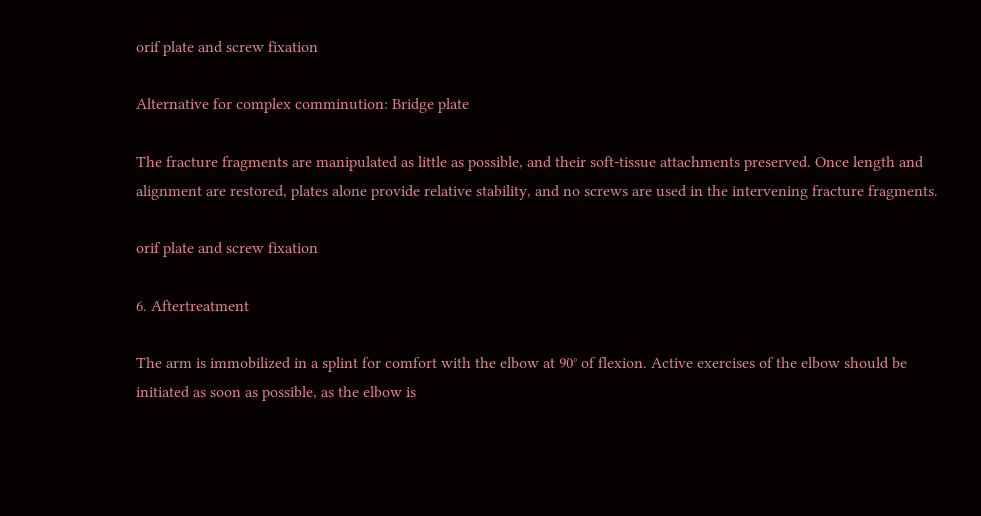orif plate and screw fixation

Alternative for complex comminution: Bridge plate

The fracture fragments are manipulated as little as possible, and their soft-tissue attachments preserved. Once length and alignment are restored, plates alone provide relative stability, and no screws are used in the intervening fracture fragments.

orif plate and screw fixation

6. Aftertreatment

The arm is immobilized in a splint for comfort with the elbow at 90° of flexion. Active exercises of the elbow should be initiated as soon as possible, as the elbow is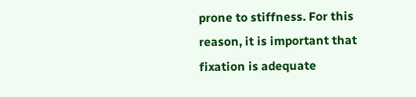prone to stiffness. For this reason, it is important that fixation is adequate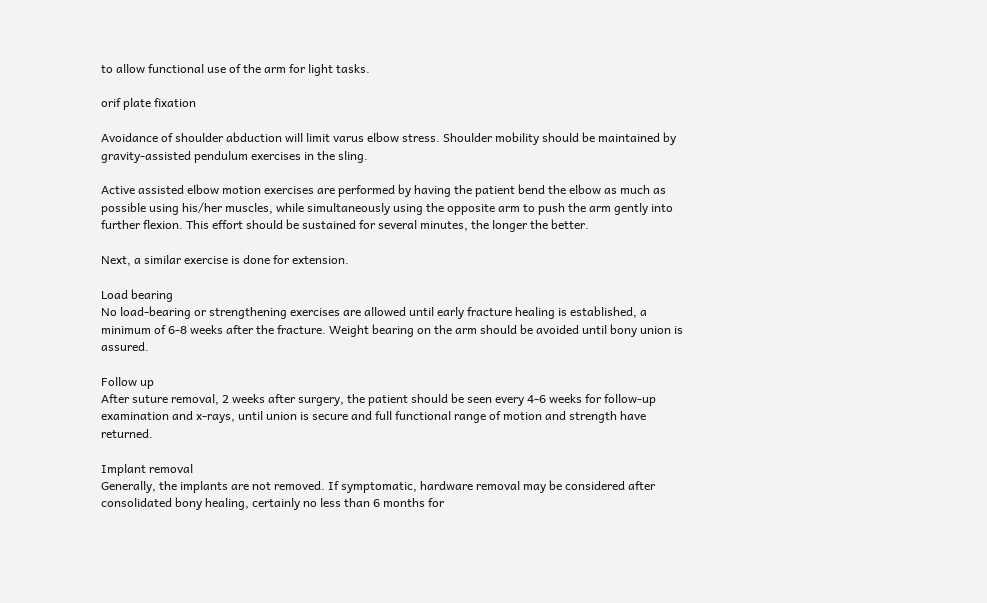to allow functional use of the arm for light tasks.

orif plate fixation

Avoidance of shoulder abduction will limit varus elbow stress. Shoulder mobility should be maintained by gravity-assisted pendulum exercises in the sling.

Active assisted elbow motion exercises are performed by having the patient bend the elbow as much as possible using his/her muscles, while simultaneously using the opposite arm to push the arm gently into further flexion. This effort should be sustained for several minutes, the longer the better.

Next, a similar exercise is done for extension.

Load bearing
No load-bearing or strengthening exercises are allowed until early fracture healing is established, a minimum of 6-8 weeks after the fracture. Weight bearing on the arm should be avoided until bony union is assured.

Follow up
After suture removal, 2 weeks after surgery, the patient should be seen every 4-6 weeks for follow-up examination and x-rays, until union is secure and full functional range of motion and strength have returned.

Implant removal
Generally, the implants are not removed. If symptomatic, hardware removal may be considered after consolidated bony healing, certainly no less than 6 months for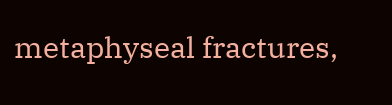metaphyseal fractures,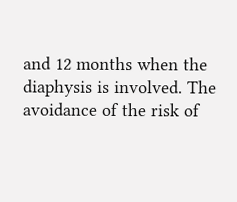and 12 months when the diaphysis is involved. The avoidance of the risk of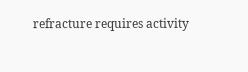refracture requires activity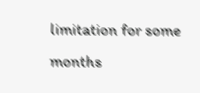limitation for some months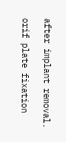after implant removal.

orif plate fixation